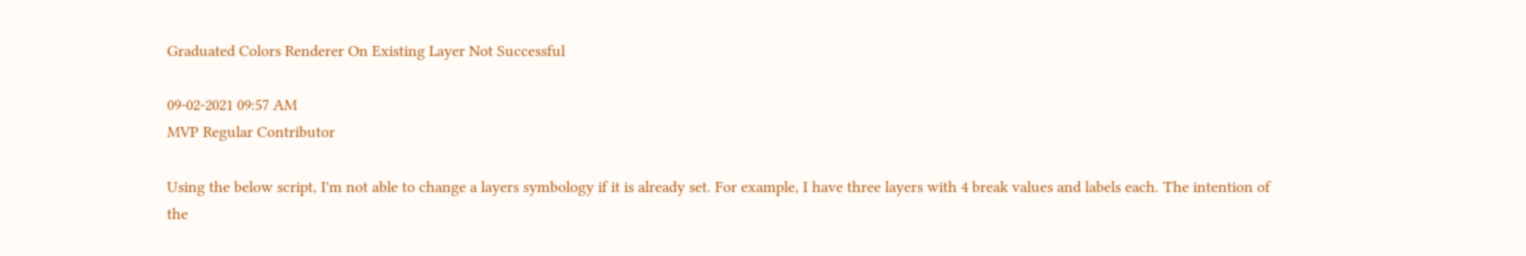Graduated Colors Renderer On Existing Layer Not Successful

09-02-2021 09:57 AM
MVP Regular Contributor

Using the below script, I'm not able to change a layers symbology if it is already set. For example, I have three layers with 4 break values and labels each. The intention of the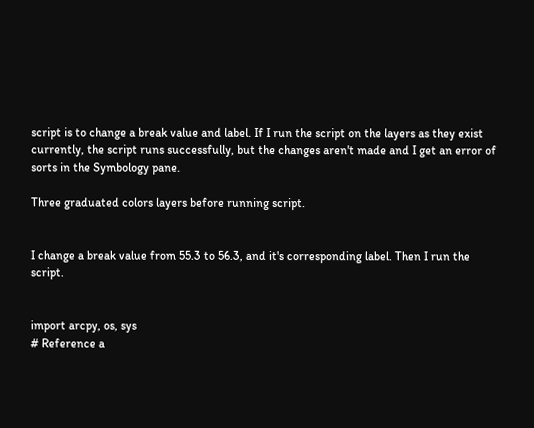script is to change a break value and label. If I run the script on the layers as they exist currently, the script runs successfully, but the changes aren't made and I get an error of sorts in the Symbology pane.

Three graduated colors layers before running script.


I change a break value from 55.3 to 56.3, and it's corresponding label. Then I run the script.


import arcpy, os, sys
# Reference a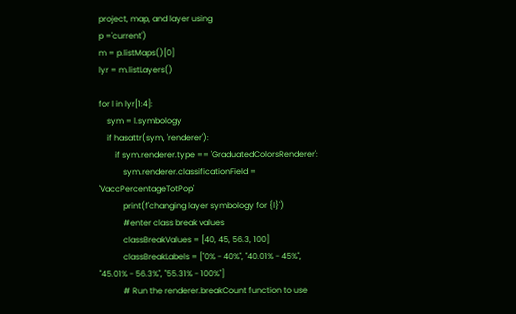project, map, and layer using
p ='current')
m = p.listMaps()[0]
lyr = m.listLayers()

for l in lyr[1:4]:
    sym = l.symbology
    if hasattr(sym, 'renderer'):
        if sym.renderer.type == 'GraduatedColorsRenderer':
            sym.renderer.classificationField = 'VaccPercentageTotPop'
            print(f'changing layer symbology for {l}')
            #enter class break values
            classBreakValues = [40, 45, 56.3, 100]
            classBreakLabels = ["0% - 40%", "40.01% - 45%", "45.01% - 56.3%", "55.31% - 100%"]
            # Run the renderer.breakCount function to use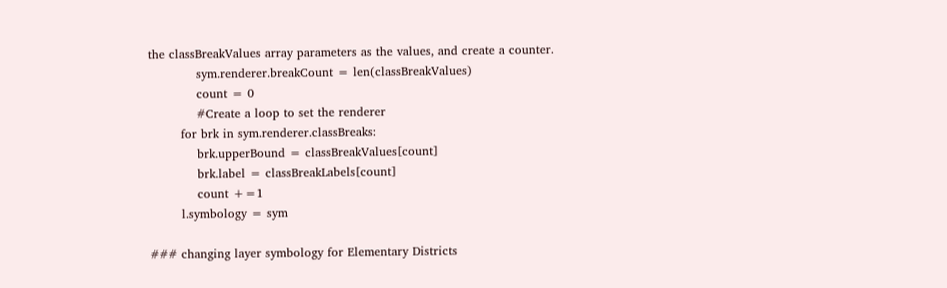the classBreakValues array parameters as the values, and create a counter.
            sym.renderer.breakCount = len(classBreakValues)
            count = 0
            #Create a loop to set the renderer
        for brk in sym.renderer.classBreaks:
            brk.upperBound = classBreakValues[count]
            brk.label = classBreakLabels[count]
            count +=1
        l.symbology = sym

### changing layer symbology for Elementary Districts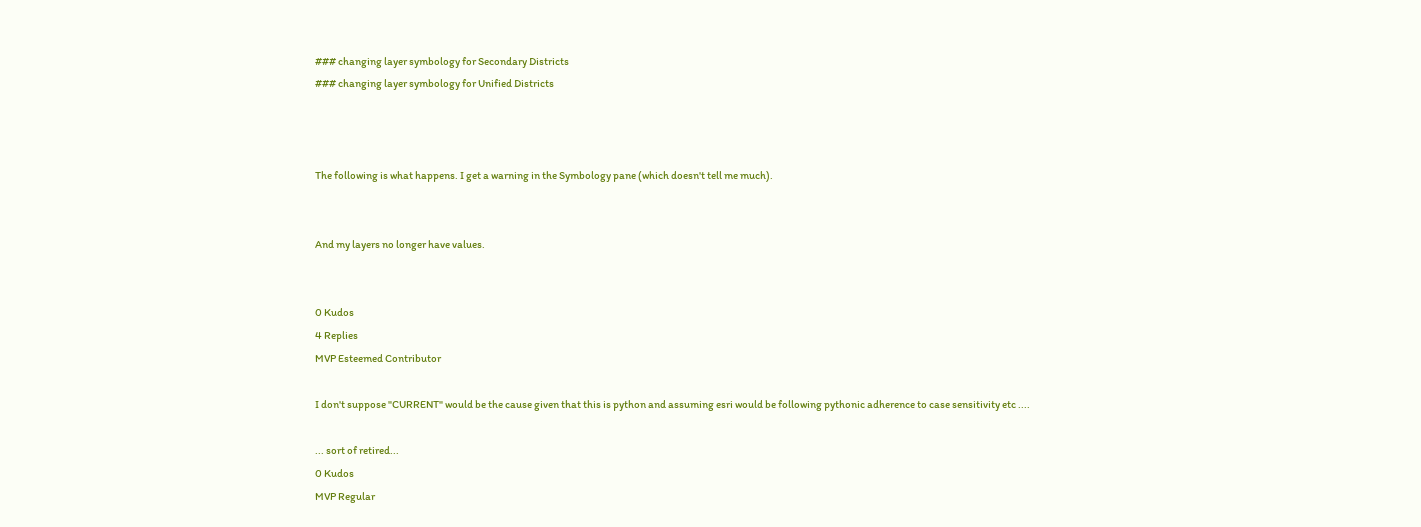### changing layer symbology for Secondary Districts
### changing layer symbology for Unified Districts



The following is what happens. I get a warning in the Symbology pane (which doesn't tell me much).


And my layers no longer have values.


0 Kudos
4 Replies
MVP Esteemed Contributor

I don't suppose "CURRENT" would be the cause given that this is python and assuming esri would be following pythonic adherence to case sensitivity etc ....

... sort of retired...
0 Kudos
MVP Regular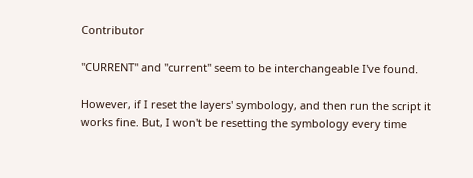Contributor

"CURRENT" and "current" seem to be interchangeable I've found.

However, if I reset the layers' symbology, and then run the script it works fine. But, I won't be resetting the symbology every time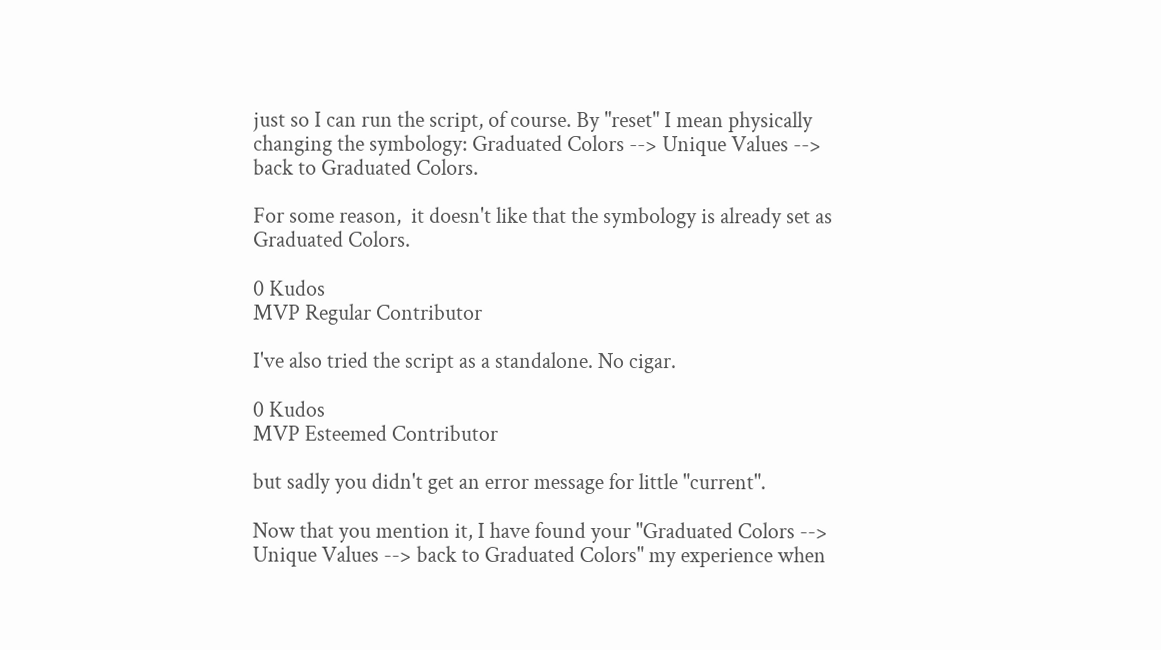just so I can run the script, of course. By "reset" I mean physically changing the symbology: Graduated Colors --> Unique Values --> back to Graduated Colors.

For some reason,  it doesn't like that the symbology is already set as Graduated Colors.

0 Kudos
MVP Regular Contributor

I've also tried the script as a standalone. No cigar.

0 Kudos
MVP Esteemed Contributor

but sadly you didn't get an error message for little "current".

Now that you mention it, I have found your "Graduated Colors --> Unique Values --> back to Graduated Colors" my experience when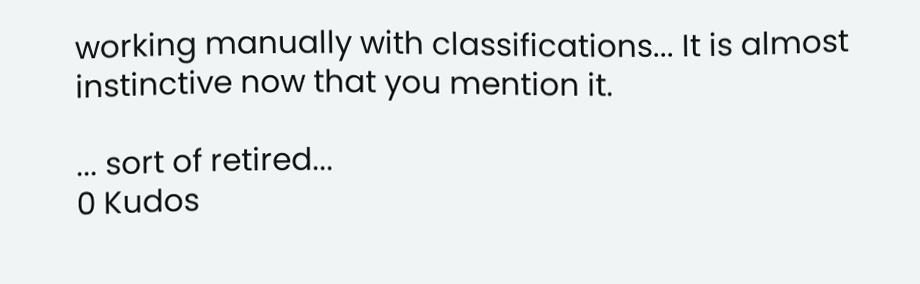working manually with classifications... It is almost instinctive now that you mention it.

... sort of retired...
0 Kudos